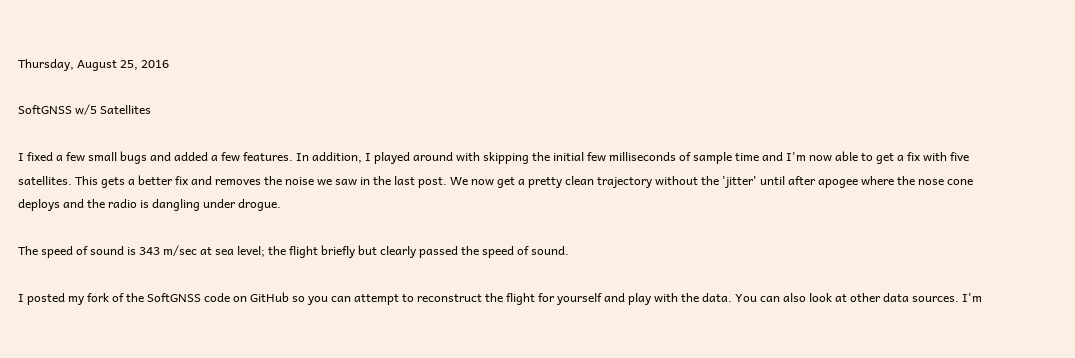Thursday, August 25, 2016

SoftGNSS w/5 Satellites

I fixed a few small bugs and added a few features. In addition, I played around with skipping the initial few milliseconds of sample time and I'm now able to get a fix with five satellites. This gets a better fix and removes the noise we saw in the last post. We now get a pretty clean trajectory without the 'jitter' until after apogee where the nose cone deploys and the radio is dangling under drogue.

The speed of sound is 343 m/sec at sea level; the flight briefly but clearly passed the speed of sound.

I posted my fork of the SoftGNSS code on GitHub so you can attempt to reconstruct the flight for yourself and play with the data. You can also look at other data sources. I'm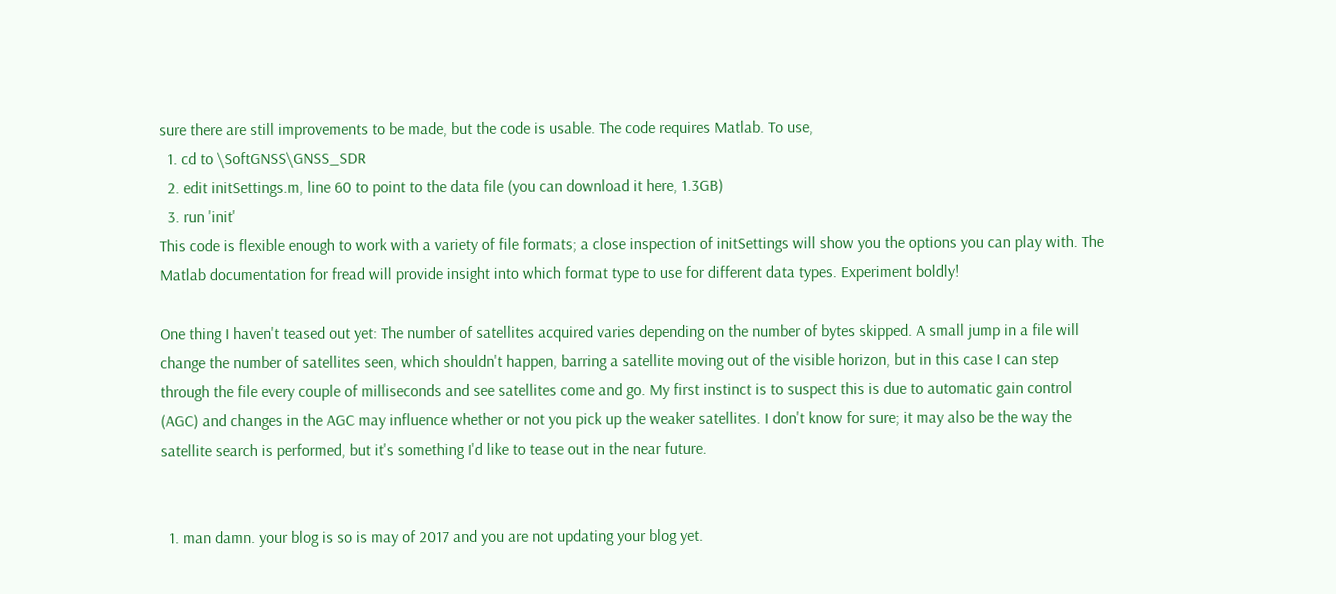sure there are still improvements to be made, but the code is usable. The code requires Matlab. To use,
  1. cd to \SoftGNSS\GNSS_SDR
  2. edit initSettings.m, line 60 to point to the data file (you can download it here, 1.3GB)
  3. run 'init'
This code is flexible enough to work with a variety of file formats; a close inspection of initSettings will show you the options you can play with. The Matlab documentation for fread will provide insight into which format type to use for different data types. Experiment boldly!

One thing I haven't teased out yet: The number of satellites acquired varies depending on the number of bytes skipped. A small jump in a file will change the number of satellites seen, which shouldn't happen, barring a satellite moving out of the visible horizon, but in this case I can step through the file every couple of milliseconds and see satellites come and go. My first instinct is to suspect this is due to automatic gain control (AGC) and changes in the AGC may influence whether or not you pick up the weaker satellites. I don't know for sure; it may also be the way the satellite search is performed, but it's something I'd like to tease out in the near future.


  1. man damn. your blog is so is may of 2017 and you are not updating your blog yet.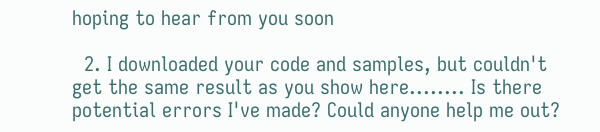hoping to hear from you soon

  2. I downloaded your code and samples, but couldn't get the same result as you show here........ Is there potential errors I've made? Could anyone help me out?